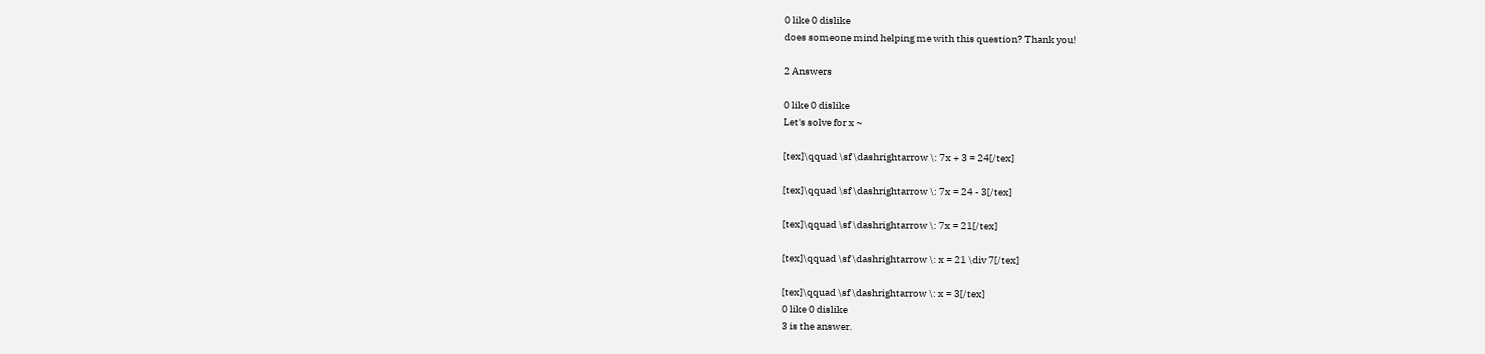0 like 0 dislike
does someone mind helping me with this question? Thank you!

2 Answers

0 like 0 dislike
Let's solve for x ~

[tex]\qquad \sf \dashrightarrow \: 7x + 3 = 24[/tex]

[tex]\qquad \sf \dashrightarrow \: 7x = 24 - 3[/tex]

[tex]\qquad \sf \dashrightarrow \: 7x = 21[/tex]

[tex]\qquad \sf \dashrightarrow \: x = 21 \div 7[/tex]

[tex]\qquad \sf \dashrightarrow \: x = 3[/tex]
0 like 0 dislike
3 is the answer.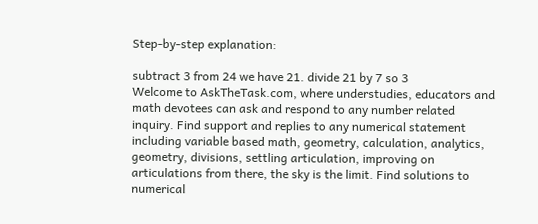Step-by-step explanation:

subtract 3 from 24 we have 21. divide 21 by 7 so 3
Welcome to AskTheTask.com, where understudies, educators and math devotees can ask and respond to any number related inquiry. Find support and replies to any numerical statement including variable based math, geometry, calculation, analytics, geometry, divisions, settling articulation, improving on articulations from there, the sky is the limit. Find solutions to numerical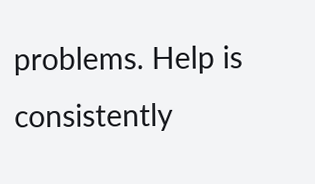problems. Help is consistently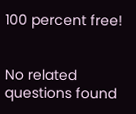100 percent free!


No related questions found